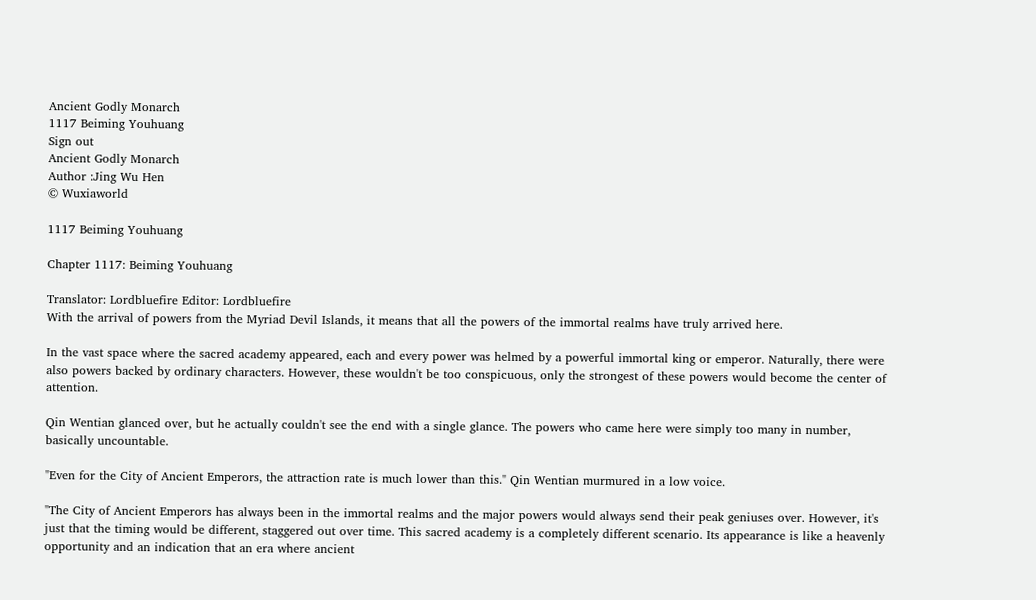Ancient Godly Monarch
1117 Beiming Youhuang
Sign out
Ancient Godly Monarch
Author :Jing Wu Hen
© Wuxiaworld

1117 Beiming Youhuang

Chapter 1117: Beiming Youhuang

Translator: Lordbluefire Editor: Lordbluefire
With the arrival of powers from the Myriad Devil Islands, it means that all the powers of the immortal realms have truly arrived here.

In the vast space where the sacred academy appeared, each and every power was helmed by a powerful immortal king or emperor. Naturally, there were also powers backed by ordinary characters. However, these wouldn't be too conspicuous, only the strongest of these powers would become the center of attention.

Qin Wentian glanced over, but he actually couldn't see the end with a single glance. The powers who came here were simply too many in number, basically uncountable.

"Even for the City of Ancient Emperors, the attraction rate is much lower than this." Qin Wentian murmured in a low voice.

"The City of Ancient Emperors has always been in the immortal realms and the major powers would always send their peak geniuses over. However, it's just that the timing would be different, staggered out over time. This sacred academy is a completely different scenario. Its appearance is like a heavenly opportunity and an indication that an era where ancient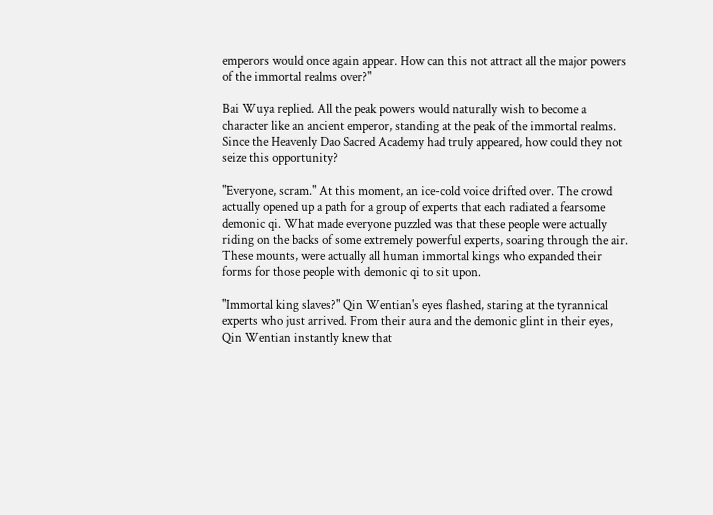emperors would once again appear. How can this not attract all the major powers of the immortal realms over?"

Bai Wuya replied. All the peak powers would naturally wish to become a character like an ancient emperor, standing at the peak of the immortal realms. Since the Heavenly Dao Sacred Academy had truly appeared, how could they not seize this opportunity?

"Everyone, scram." At this moment, an ice-cold voice drifted over. The crowd actually opened up a path for a group of experts that each radiated a fearsome demonic qi. What made everyone puzzled was that these people were actually riding on the backs of some extremely powerful experts, soaring through the air. These mounts, were actually all human immortal kings who expanded their forms for those people with demonic qi to sit upon.

"Immortal king slaves?" Qin Wentian's eyes flashed, staring at the tyrannical experts who just arrived. From their aura and the demonic glint in their eyes, Qin Wentian instantly knew that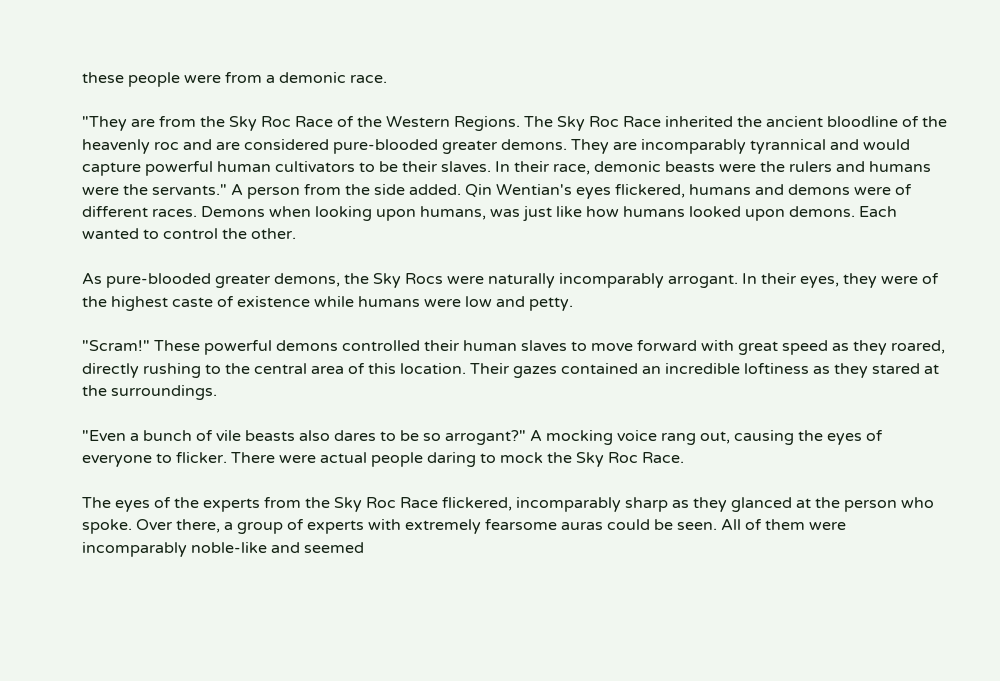these people were from a demonic race.

"They are from the Sky Roc Race of the Western Regions. The Sky Roc Race inherited the ancient bloodline of the heavenly roc and are considered pure-blooded greater demons. They are incomparably tyrannical and would capture powerful human cultivators to be their slaves. In their race, demonic beasts were the rulers and humans were the servants." A person from the side added. Qin Wentian's eyes flickered, humans and demons were of different races. Demons when looking upon humans, was just like how humans looked upon demons. Each wanted to control the other.

As pure-blooded greater demons, the Sky Rocs were naturally incomparably arrogant. In their eyes, they were of the highest caste of existence while humans were low and petty.

"Scram!" These powerful demons controlled their human slaves to move forward with great speed as they roared, directly rushing to the central area of this location. Their gazes contained an incredible loftiness as they stared at the surroundings.

"Even a bunch of vile beasts also dares to be so arrogant?" A mocking voice rang out, causing the eyes of everyone to flicker. There were actual people daring to mock the Sky Roc Race.

The eyes of the experts from the Sky Roc Race flickered, incomparably sharp as they glanced at the person who spoke. Over there, a group of experts with extremely fearsome auras could be seen. All of them were incomparably noble-like and seemed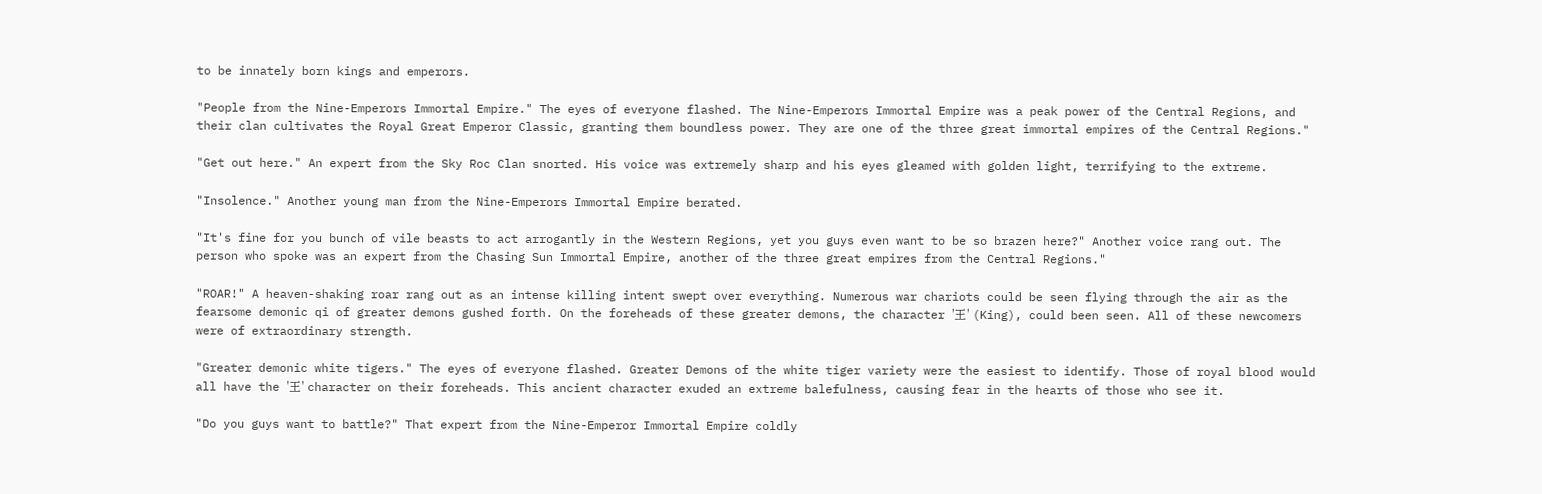to be innately born kings and emperors.

"People from the Nine-Emperors Immortal Empire." The eyes of everyone flashed. The Nine-Emperors Immortal Empire was a peak power of the Central Regions, and their clan cultivates the Royal Great Emperor Classic, granting them boundless power. They are one of the three great immortal empires of the Central Regions."

"Get out here." An expert from the Sky Roc Clan snorted. His voice was extremely sharp and his eyes gleamed with golden light, terrifying to the extreme.

"Insolence." Another young man from the Nine-Emperors Immortal Empire berated.

"It's fine for you bunch of vile beasts to act arrogantly in the Western Regions, yet you guys even want to be so brazen here?" Another voice rang out. The person who spoke was an expert from the Chasing Sun Immortal Empire, another of the three great empires from the Central Regions."

"ROAR!" A heaven-shaking roar rang out as an intense killing intent swept over everything. Numerous war chariots could be seen flying through the air as the fearsome demonic qi of greater demons gushed forth. On the foreheads of these greater demons, the character '王' (King), could been seen. All of these newcomers were of extraordinary strength.

"Greater demonic white tigers." The eyes of everyone flashed. Greater Demons of the white tiger variety were the easiest to identify. Those of royal blood would all have the '王' character on their foreheads. This ancient character exuded an extreme balefulness, causing fear in the hearts of those who see it.

"Do you guys want to battle?" That expert from the Nine-Emperor Immortal Empire coldly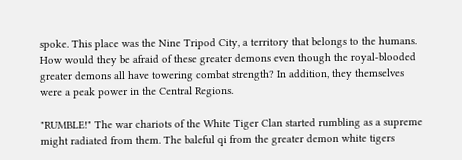spoke. This place was the Nine Tripod City, a territory that belongs to the humans. How would they be afraid of these greater demons even though the royal-blooded greater demons all have towering combat strength? In addition, they themselves were a peak power in the Central Regions.

"RUMBLE!" The war chariots of the White Tiger Clan started rumbling as a supreme might radiated from them. The baleful qi from the greater demon white tigers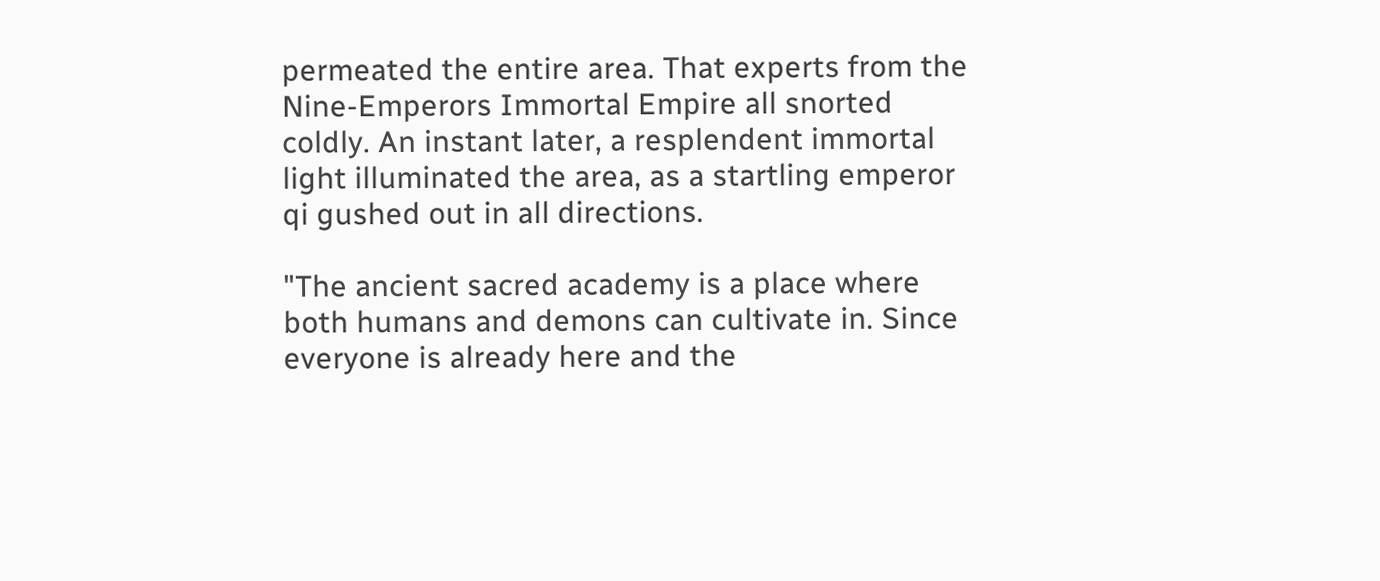permeated the entire area. That experts from the Nine-Emperors Immortal Empire all snorted coldly. An instant later, a resplendent immortal light illuminated the area, as a startling emperor qi gushed out in all directions.

"The ancient sacred academy is a place where both humans and demons can cultivate in. Since everyone is already here and the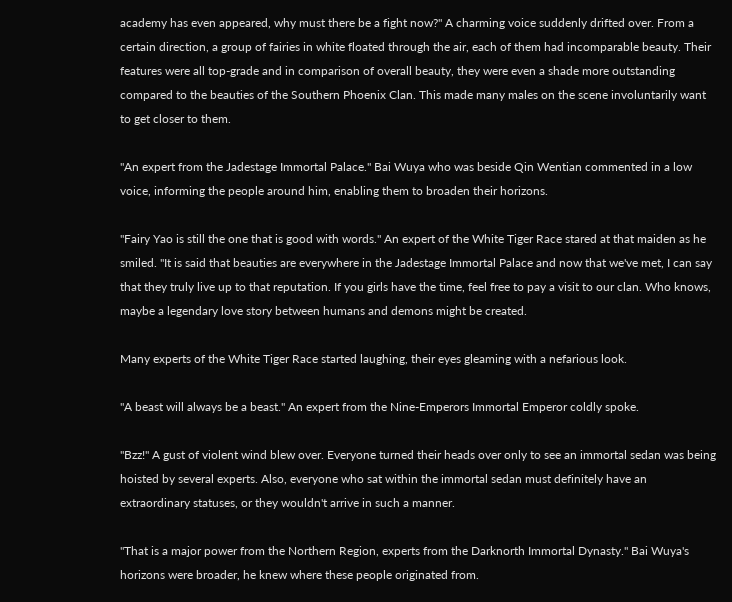academy has even appeared, why must there be a fight now?" A charming voice suddenly drifted over. From a certain direction, a group of fairies in white floated through the air, each of them had incomparable beauty. Their features were all top-grade and in comparison of overall beauty, they were even a shade more outstanding compared to the beauties of the Southern Phoenix Clan. This made many males on the scene involuntarily want to get closer to them.

"An expert from the Jadestage Immortal Palace." Bai Wuya who was beside Qin Wentian commented in a low voice, informing the people around him, enabling them to broaden their horizons.

"Fairy Yao is still the one that is good with words." An expert of the White Tiger Race stared at that maiden as he smiled. "It is said that beauties are everywhere in the Jadestage Immortal Palace and now that we've met, I can say that they truly live up to that reputation. If you girls have the time, feel free to pay a visit to our clan. Who knows, maybe a legendary love story between humans and demons might be created.

Many experts of the White Tiger Race started laughing, their eyes gleaming with a nefarious look.

"A beast will always be a beast." An expert from the Nine-Emperors Immortal Emperor coldly spoke.

"Bzz!" A gust of violent wind blew over. Everyone turned their heads over only to see an immortal sedan was being hoisted by several experts. Also, everyone who sat within the immortal sedan must definitely have an extraordinary statuses, or they wouldn't arrive in such a manner.

"That is a major power from the Northern Region, experts from the Darknorth Immortal Dynasty." Bai Wuya's horizons were broader, he knew where these people originated from.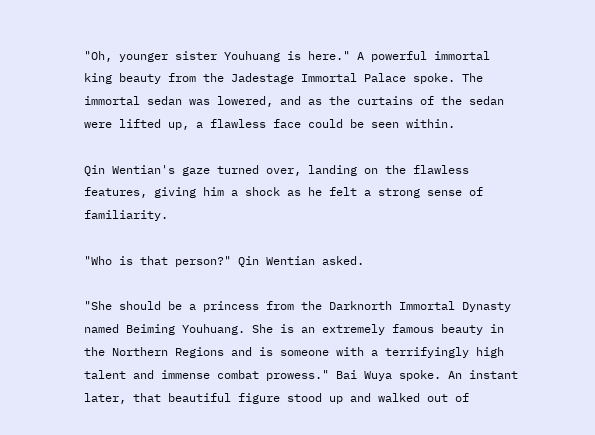"Oh, younger sister Youhuang is here." A powerful immortal king beauty from the Jadestage Immortal Palace spoke. The immortal sedan was lowered, and as the curtains of the sedan were lifted up, a flawless face could be seen within.

Qin Wentian's gaze turned over, landing on the flawless features, giving him a shock as he felt a strong sense of familiarity.

"Who is that person?" Qin Wentian asked.

"She should be a princess from the Darknorth Immortal Dynasty named Beiming Youhuang. She is an extremely famous beauty in the Northern Regions and is someone with a terrifyingly high talent and immense combat prowess." Bai Wuya spoke. An instant later, that beautiful figure stood up and walked out of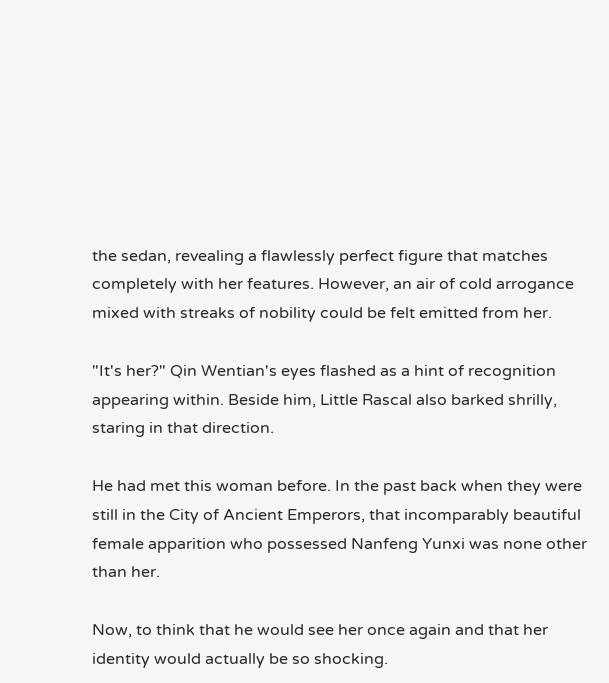the sedan, revealing a flawlessly perfect figure that matches completely with her features. However, an air of cold arrogance mixed with streaks of nobility could be felt emitted from her.

"It's her?" Qin Wentian's eyes flashed as a hint of recognition appearing within. Beside him, Little Rascal also barked shrilly, staring in that direction.

He had met this woman before. In the past back when they were still in the City of Ancient Emperors, that incomparably beautiful female apparition who possessed Nanfeng Yunxi was none other than her.

Now, to think that he would see her once again and that her identity would actually be so shocking.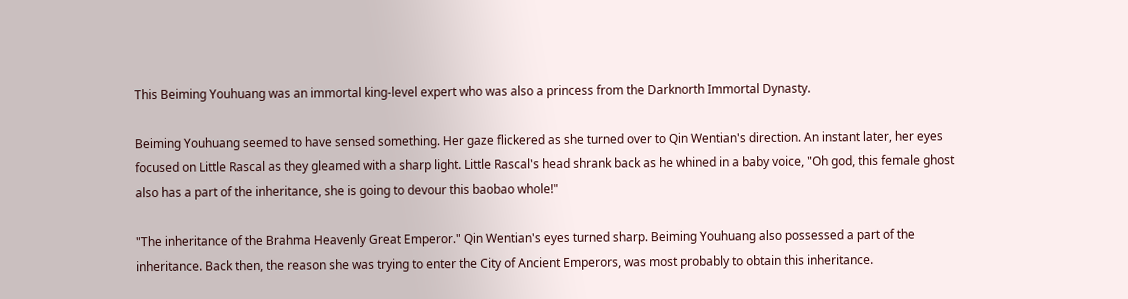This Beiming Youhuang was an immortal king-level expert who was also a princess from the Darknorth Immortal Dynasty.

Beiming Youhuang seemed to have sensed something. Her gaze flickered as she turned over to Qin Wentian's direction. An instant later, her eyes focused on Little Rascal as they gleamed with a sharp light. Little Rascal's head shrank back as he whined in a baby voice, "Oh god, this female ghost also has a part of the inheritance, she is going to devour this baobao whole!"

"The inheritance of the Brahma Heavenly Great Emperor." Qin Wentian's eyes turned sharp. Beiming Youhuang also possessed a part of the inheritance. Back then, the reason she was trying to enter the City of Ancient Emperors, was most probably to obtain this inheritance.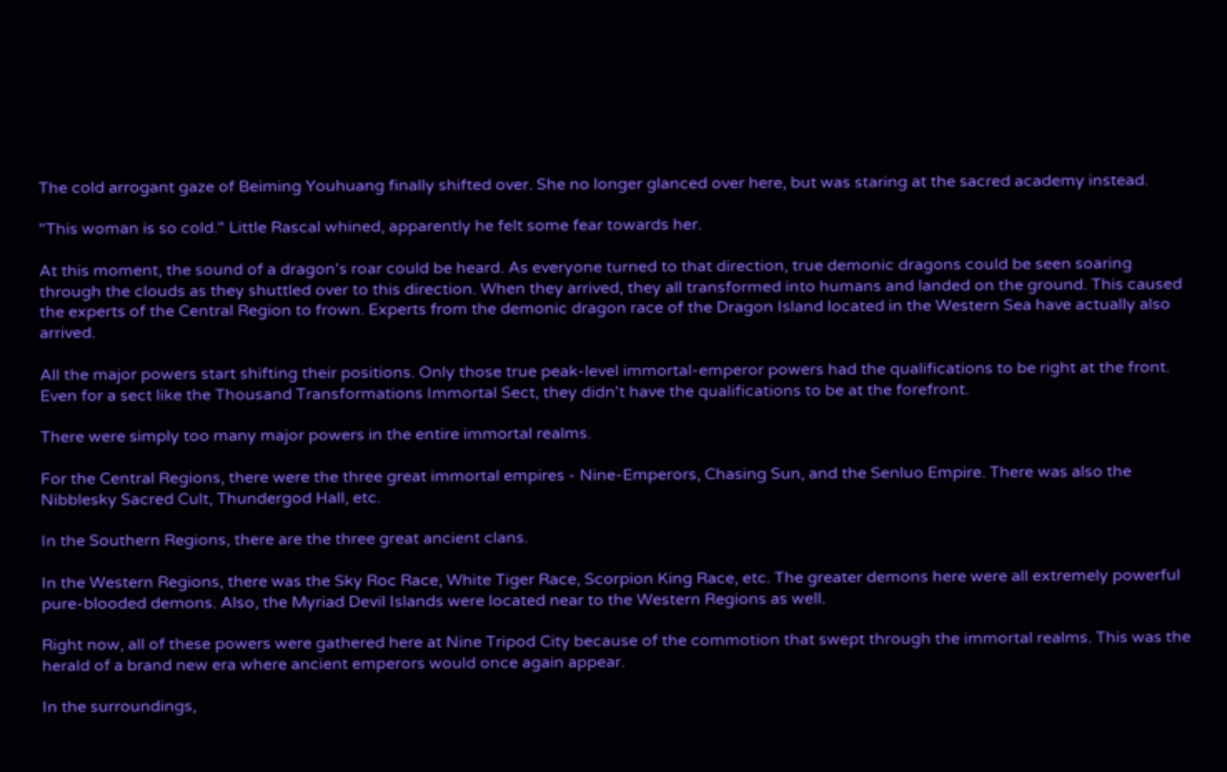The cold arrogant gaze of Beiming Youhuang finally shifted over. She no longer glanced over here, but was staring at the sacred academy instead.

"This woman is so cold." Little Rascal whined, apparently he felt some fear towards her.

At this moment, the sound of a dragon's roar could be heard. As everyone turned to that direction, true demonic dragons could be seen soaring through the clouds as they shuttled over to this direction. When they arrived, they all transformed into humans and landed on the ground. This caused the experts of the Central Region to frown. Experts from the demonic dragon race of the Dragon Island located in the Western Sea have actually also arrived.

All the major powers start shifting their positions. Only those true peak-level immortal-emperor powers had the qualifications to be right at the front. Even for a sect like the Thousand Transformations Immortal Sect, they didn't have the qualifications to be at the forefront.

There were simply too many major powers in the entire immortal realms.

For the Central Regions, there were the three great immortal empires - Nine-Emperors, Chasing Sun, and the Senluo Empire. There was also the Nibblesky Sacred Cult, Thundergod Hall, etc.

In the Southern Regions, there are the three great ancient clans.

In the Western Regions, there was the Sky Roc Race, White Tiger Race, Scorpion King Race, etc. The greater demons here were all extremely powerful pure-blooded demons. Also, the Myriad Devil Islands were located near to the Western Regions as well.

Right now, all of these powers were gathered here at Nine Tripod City because of the commotion that swept through the immortal realms. This was the herald of a brand new era where ancient emperors would once again appear.

In the surroundings,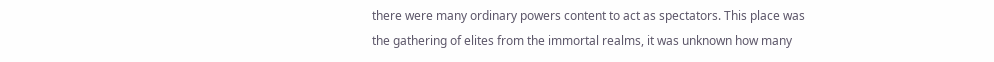there were many ordinary powers content to act as spectators. This place was the gathering of elites from the immortal realms, it was unknown how many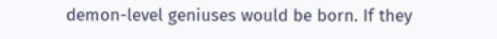demon-level geniuses would be born. If they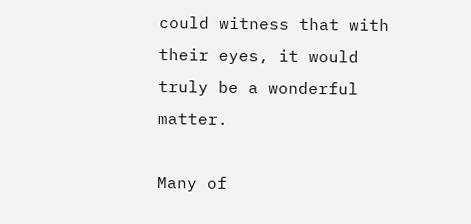could witness that with their eyes, it would truly be a wonderful matter.

Many of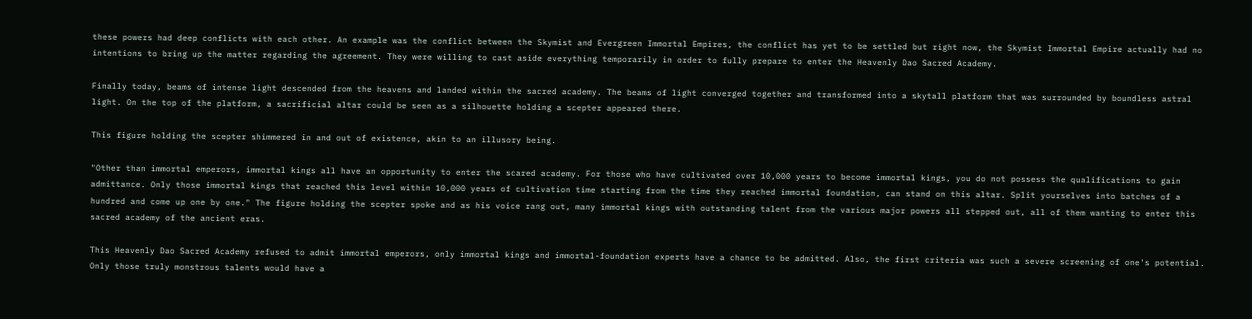these powers had deep conflicts with each other. An example was the conflict between the Skymist and Evergreen Immortal Empires, the conflict has yet to be settled but right now, the Skymist Immortal Empire actually had no intentions to bring up the matter regarding the agreement. They were willing to cast aside everything temporarily in order to fully prepare to enter the Heavenly Dao Sacred Academy.

Finally today, beams of intense light descended from the heavens and landed within the sacred academy. The beams of light converged together and transformed into a skytall platform that was surrounded by boundless astral light. On the top of the platform, a sacrificial altar could be seen as a silhouette holding a scepter appeared there.

This figure holding the scepter shimmered in and out of existence, akin to an illusory being.

"Other than immortal emperors, immortal kings all have an opportunity to enter the scared academy. For those who have cultivated over 10,000 years to become immortal kings, you do not possess the qualifications to gain admittance. Only those immortal kings that reached this level within 10,000 years of cultivation time starting from the time they reached immortal foundation, can stand on this altar. Split yourselves into batches of a hundred and come up one by one." The figure holding the scepter spoke and as his voice rang out, many immortal kings with outstanding talent from the various major powers all stepped out, all of them wanting to enter this sacred academy of the ancient eras.

This Heavenly Dao Sacred Academy refused to admit immortal emperors, only immortal kings and immortal-foundation experts have a chance to be admitted. Also, the first criteria was such a severe screening of one's potential. Only those truly monstrous talents would have a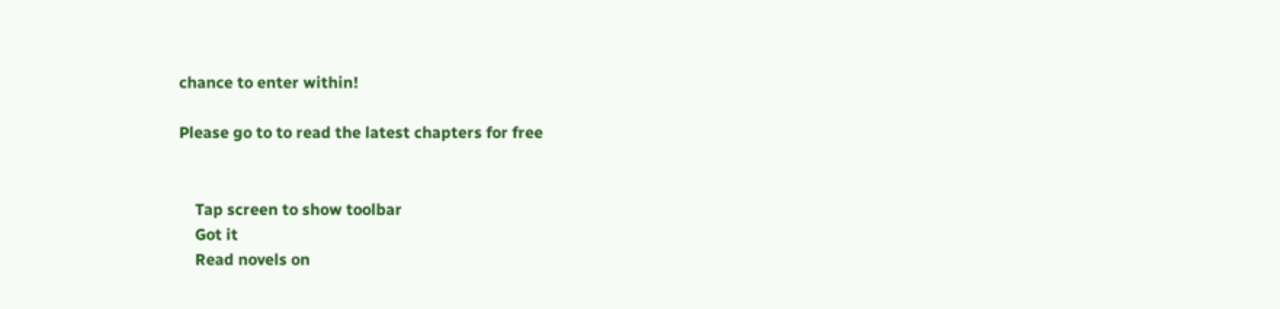chance to enter within!

Please go to to read the latest chapters for free


    Tap screen to show toolbar
    Got it
    Read novels on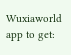Wuxiaworld app to get: